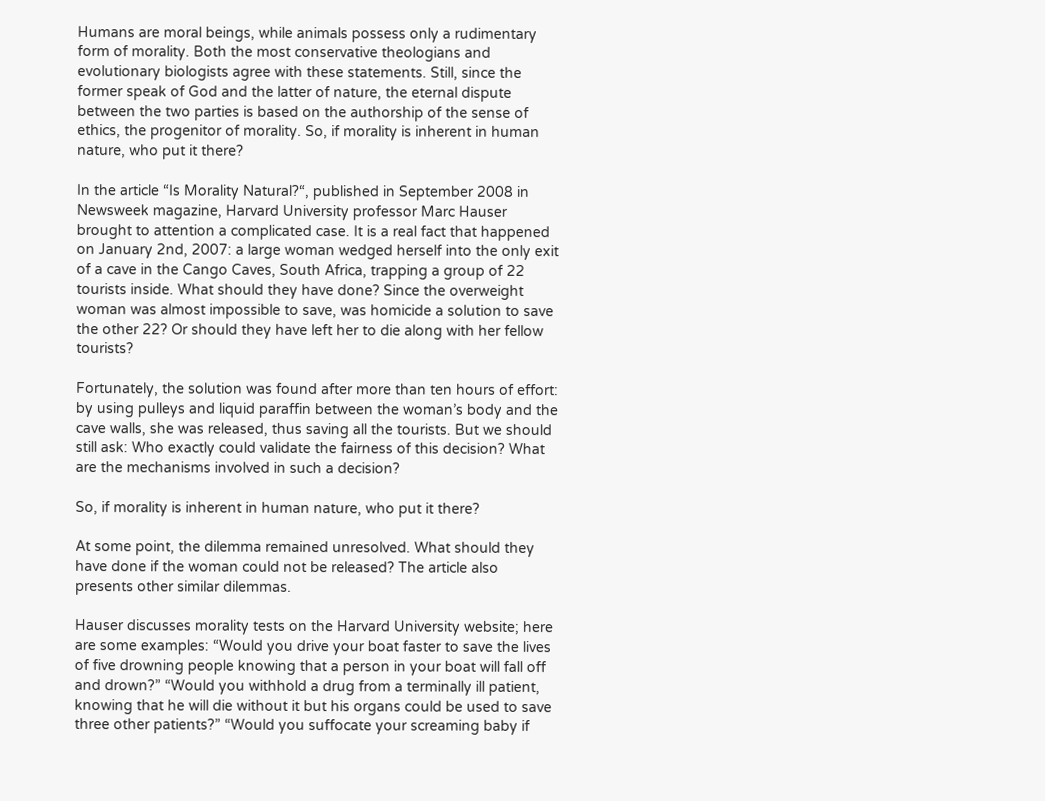Humans are moral beings, while animals possess only a rudimentary form of morality. Both the most conservative theologians and evolutionary biologists agree with these statements. Still, since the former speak of God and the latter of nature, the eternal dispute between the two parties is based on the authorship of the sense of ethics, the progenitor of morality. So, if morality is inherent in human nature, who put it there?

In the article “Is Morality Natural?“, published in September 2008 in Newsweek magazine, Harvard University professor Marc Hauser brought to attention a complicated case. It is a real fact that happened on January 2nd, 2007: a large woman wedged herself into the only exit of a cave in the Cango Caves, South Africa, trapping a group of 22 tourists inside. What should they have done? Since the overweight woman was almost impossible to save, was homicide a solution to save the other 22? Or should they have left her to die along with her fellow tourists?

Fortunately, the solution was found after more than ten hours of effort: by using pulleys and liquid paraffin between the woman’s body and the cave walls, she was released, thus saving all the tourists. But we should still ask: Who exactly could validate the fairness of this decision? What are the mechanisms involved in such a decision?

So, if morality is inherent in human nature, who put it there?

At some point, the dilemma remained unresolved. What should they have done if the woman could not be released? The article also presents other similar dilemmas.

Hauser discusses morality tests on the Harvard University website; here are some examples: “Would you drive your boat faster to save the lives of five drowning people knowing that a person in your boat will fall off and drown?” “Would you withhold a drug from a terminally ill patient, knowing that he will die without it but his organs could be used to save three other patients?” “Would you suffocate your screaming baby if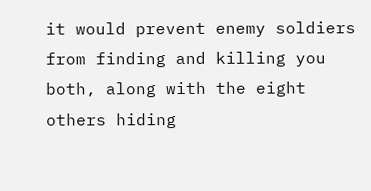it would prevent enemy soldiers from finding and killing you both, along with the eight others hiding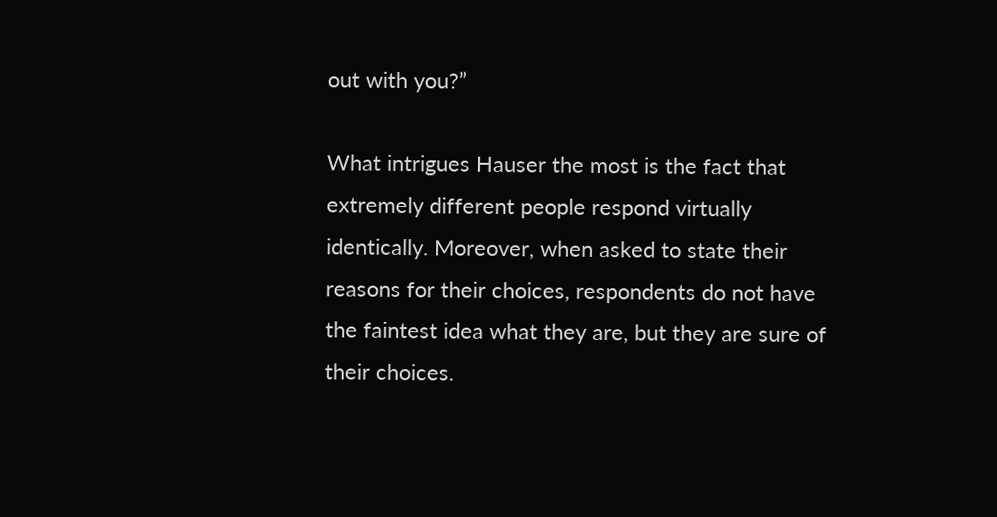out with you?”

What intrigues Hauser the most is the fact that extremely different people respond virtually identically. Moreover, when asked to state their reasons for their choices, respondents do not have the faintest idea what they are, but they are sure of their choices.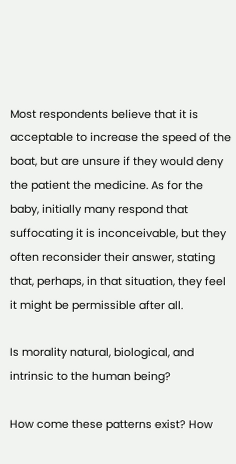Most respondents believe that it is acceptable to increase the speed of the boat, but are unsure if they would deny the patient the medicine. As for the baby, initially many respond that suffocating it is inconceivable, but they often reconsider their answer, stating that, perhaps, in that situation, they feel it might be permissible after all.

Is morality natural, biological, and intrinsic to the human being?

How come these patterns exist? How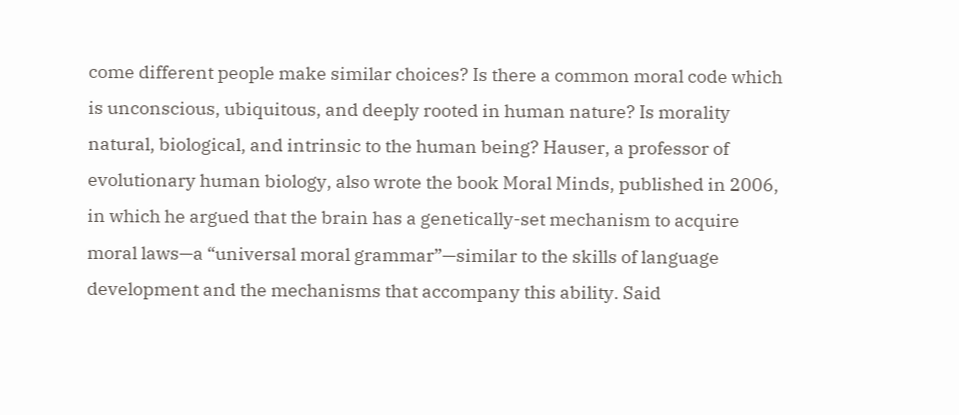come different people make similar choices? Is there a common moral code which is unconscious, ubiquitous, and deeply rooted in human nature? Is morality natural, biological, and intrinsic to the human being? Hauser, a professor of evolutionary human biology, also wrote the book Moral Minds, published in 2006, in which he argued that the brain has a genetically-set mechanism to acquire moral laws—a “universal moral grammar”—similar to the skills of language development and the mechanisms that accompany this ability. Said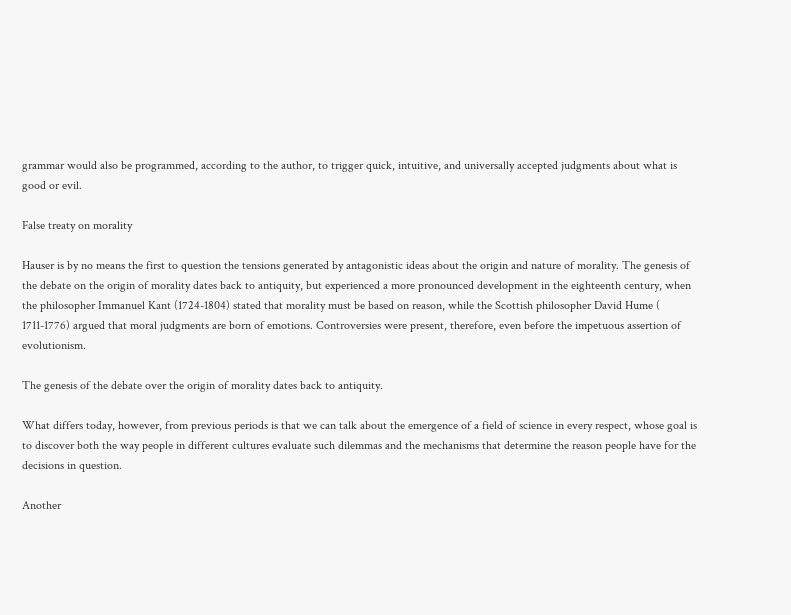grammar would also be programmed, according to the author, to trigger quick, intuitive, and universally accepted judgments about what is good or evil.

False treaty on morality

Hauser is by no means the first to question the tensions generated by antagonistic ideas about the origin and nature of morality. The genesis of the debate on the origin of morality dates back to antiquity, but experienced a more pronounced development in the eighteenth century, when the philosopher Immanuel Kant (1724-1804) stated that morality must be based on reason, while the Scottish philosopher David Hume ( 1711-1776) argued that moral judgments are born of emotions. Controversies were present, therefore, even before the impetuous assertion of evolutionism.

The genesis of the debate over the origin of morality dates back to antiquity.

What differs today, however, from previous periods is that we can talk about the emergence of a field of science in every respect, whose goal is to discover both the way people in different cultures evaluate such dilemmas and the mechanisms that determine the reason people have for the decisions in question.

Another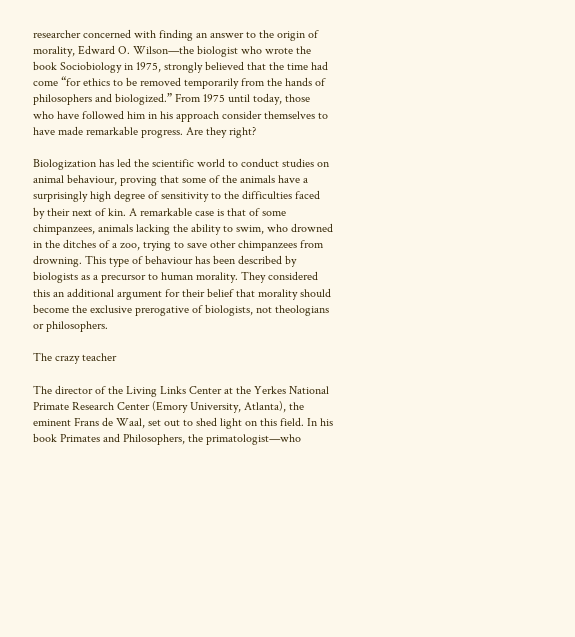researcher concerned with finding an answer to the origin of morality, Edward O. Wilson—the biologist who wrote the book Sociobiology in 1975, strongly believed that the time had come “for ethics to be removed temporarily from the hands of philosophers and biologized.” From 1975 until today, those who have followed him in his approach consider themselves to have made remarkable progress. Are they right?

Biologization has led the scientific world to conduct studies on animal behaviour, proving that some of the animals have a surprisingly high degree of sensitivity to the difficulties faced by their next of kin. A remarkable case is that of some chimpanzees, animals lacking the ability to swim, who drowned in the ditches of a zoo, trying to save other chimpanzees from drowning. This type of behaviour has been described by biologists as a precursor to human morality. They considered this an additional argument for their belief that morality should become the exclusive prerogative of biologists, not theologians or philosophers.

The crazy teacher

The director of the Living Links Center at the Yerkes National Primate Research Center (Emory University, Atlanta), the eminent Frans de Waal, set out to shed light on this field. In his book Primates and Philosophers, the primatologist—who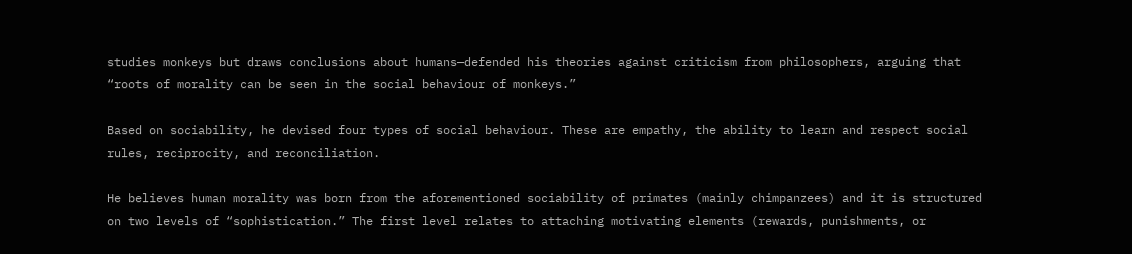studies monkeys but draws conclusions about humans—defended his theories against criticism from philosophers, arguing that “roots of morality can be seen in the social behaviour of monkeys.”

Based on sociability, he devised four types of social behaviour. These are empathy, the ability to learn and respect social rules, reciprocity, and reconciliation.

He believes human morality was born from the aforementioned sociability of primates (mainly chimpanzees) and it is structured on two levels of “sophistication.” The first level relates to attaching motivating elements (rewards, punishments, or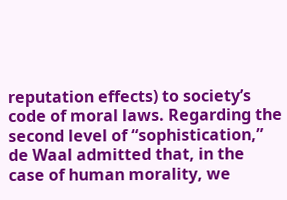reputation effects) to society’s code of moral laws. Regarding the second level of “sophistication,” de Waal admitted that, in the case of human morality, we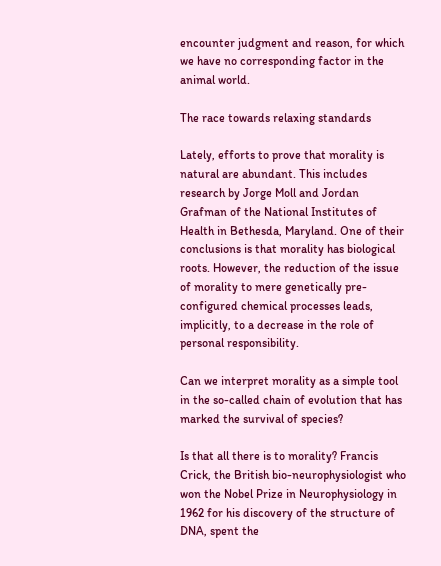encounter judgment and reason, for which we have no corresponding factor in the animal world.

The race towards relaxing standards

Lately, efforts to prove that morality is natural are abundant. This includes research by Jorge Moll and Jordan Grafman of the National Institutes of Health in Bethesda, Maryland. One of their conclusions is that morality has biological roots. However, the reduction of the issue of morality to mere genetically pre-configured chemical processes leads, implicitly, to a decrease in the role of personal responsibility.

Can we interpret morality as a simple tool in the so-called chain of evolution that has marked the survival of species?

Is that all there is to morality? Francis Crick, the British bio-neurophysiologist who won the Nobel Prize in Neurophysiology in 1962 for his discovery of the structure of DNA, spent the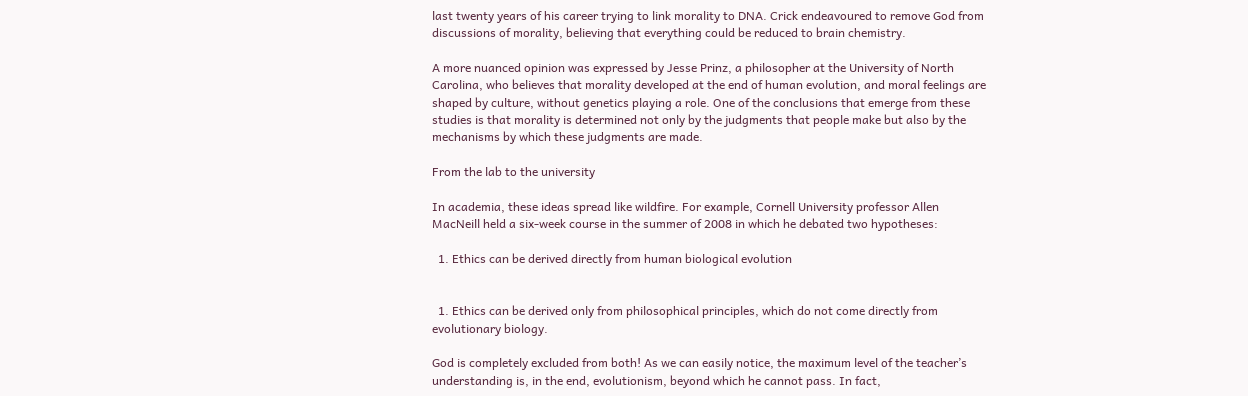last twenty years of his career trying to link morality to DNA. Crick endeavoured to remove God from discussions of morality, believing that everything could be reduced to brain chemistry.

A more nuanced opinion was expressed by Jesse Prinz, a philosopher at the University of North Carolina, who believes that morality developed at the end of human evolution, and moral feelings are shaped by culture, without genetics playing a role. One of the conclusions that emerge from these studies is that morality is determined not only by the judgments that people make but also by the mechanisms by which these judgments are made.

From the lab to the university

In academia, these ideas spread like wildfire. For example, Cornell University professor Allen MacNeill held a six-week course in the summer of 2008 in which he debated two hypotheses:

  1. Ethics can be derived directly from human biological evolution


  1. Ethics can be derived only from philosophical principles, which do not come directly from evolutionary biology.

God is completely excluded from both! As we can easily notice, the maximum level of the teacher’s understanding is, in the end, evolutionism, beyond which he cannot pass. In fact,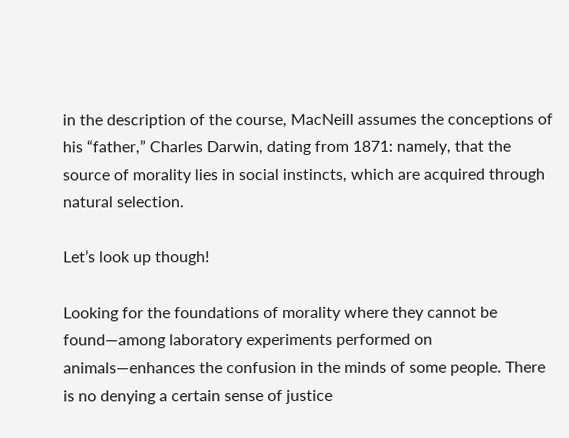in the description of the course, MacNeill assumes the conceptions of his “father,” Charles Darwin, dating from 1871: namely, that the source of morality lies in social instincts, which are acquired through natural selection.

Let’s look up though!

Looking for the foundations of morality where they cannot be found—among laboratory experiments performed on animals—enhances the confusion in the minds of some people. There is no denying a certain sense of justice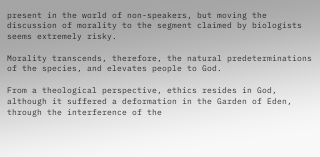present in the world of non-speakers, but moving the discussion of morality to the segment claimed by biologists seems extremely risky.

Morality transcends, therefore, the natural predeterminations of the species, and elevates people to God.

From a theological perspective, ethics resides in God, although it suffered a deformation in the Garden of Eden, through the interference of the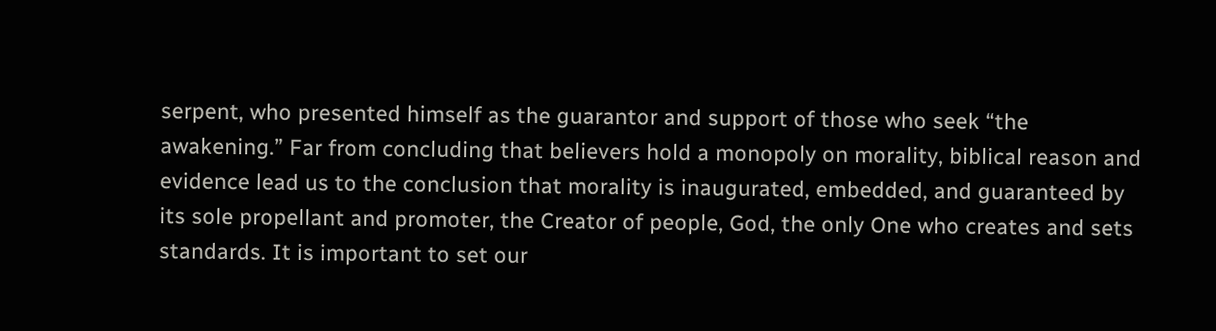serpent, who presented himself as the guarantor and support of those who seek “the awakening.” Far from concluding that believers hold a monopoly on morality, biblical reason and evidence lead us to the conclusion that morality is inaugurated, embedded, and guaranteed by its sole propellant and promoter, the Creator of people, God, the only One who creates and sets standards. It is important to set our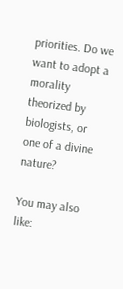priorities. Do we want to adopt a morality theorized by biologists, or one of a divine nature?

You may also like: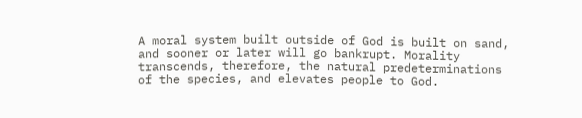A moral system built outside of God is built on sand, and sooner or later will go bankrupt. Morality transcends, therefore, the natural predeterminations of the species, and elevates people to God.